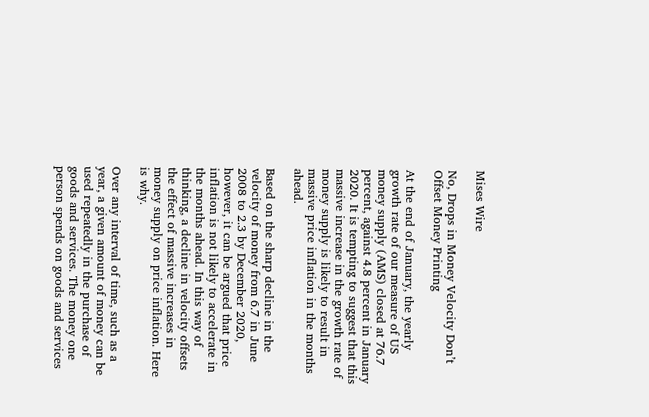Mises Wire

No, Drops in Money Velocity Don’t Offset Money Printing

At the end of January, the yearly growth rate of our measure of US money supply (AMS) closed at 76.7 percent, against 4.8 percent in January 2020. It is tempting to suggest that this massive increase in the growth rate of money supply is likely to result in massive price inflation in the months ahead.

Based on the sharp decline in the velocity of money from 6.7 in June 2008 to 2.3 by December 2020, however, it can be argued that price inflation is not likely to accelerate in the months ahead. In this way of thinking, a decline in velocity offsets the effect of massive increases in money supply on price inflation. Here is why.

Over any interval of time, such as a year, a given amount of money can be used repeatedly in the purchase of goods and services. The money one person spends on goods and services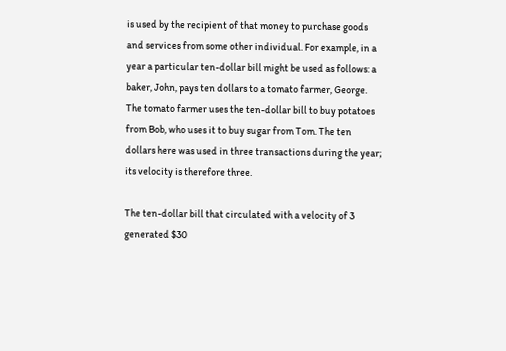is used by the recipient of that money to purchase goods and services from some other individual. For example, in a year a particular ten-dollar bill might be used as follows: a baker, John, pays ten dollars to a tomato farmer, George. The tomato farmer uses the ten-dollar bill to buy potatoes from Bob, who uses it to buy sugar from Tom. The ten dollars here was used in three transactions during the year; its velocity is therefore three.

The ten-dollar bill that circulated with a velocity of 3 generated $30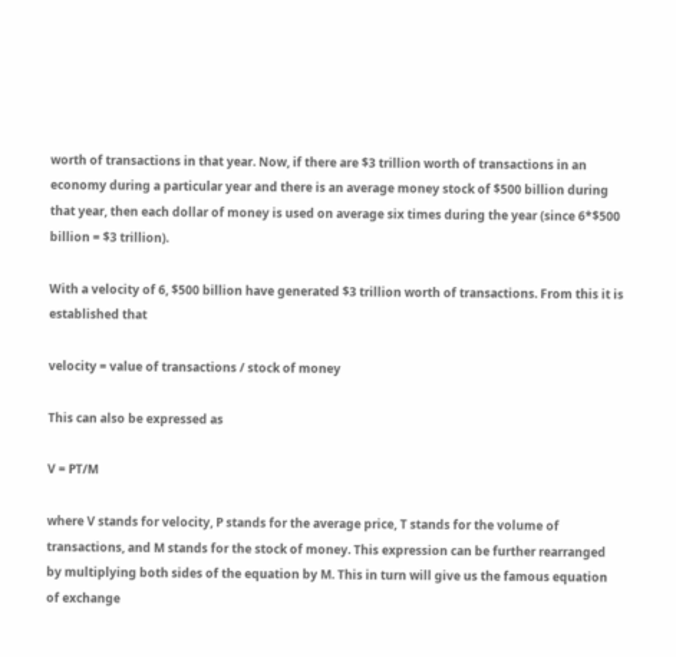worth of transactions in that year. Now, if there are $3 trillion worth of transactions in an economy during a particular year and there is an average money stock of $500 billion during that year, then each dollar of money is used on average six times during the year (since 6*$500 billion = $3 trillion).

With a velocity of 6, $500 billion have generated $3 trillion worth of transactions. From this it is established that

velocity = value of transactions / stock of money

This can also be expressed as

V = PT/M

where V stands for velocity, P stands for the average price, T stands for the volume of transactions, and M stands for the stock of money. This expression can be further rearranged by multiplying both sides of the equation by M. This in turn will give us the famous equation of exchange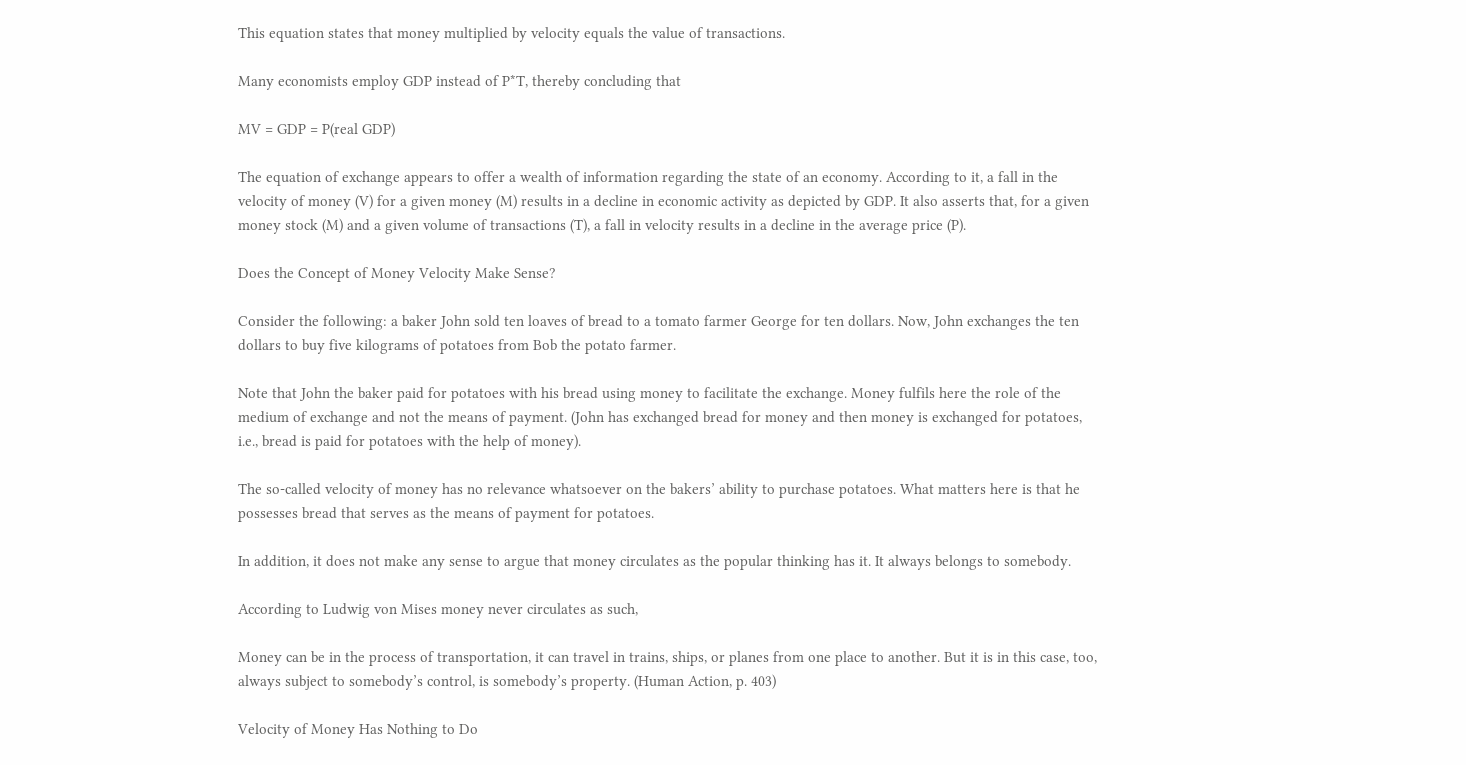This equation states that money multiplied by velocity equals the value of transactions.

Many economists employ GDP instead of P*T, thereby concluding that

MV = GDP = P(real GDP)

The equation of exchange appears to offer a wealth of information regarding the state of an economy. According to it, a fall in the velocity of money (V) for a given money (M) results in a decline in economic activity as depicted by GDP. It also asserts that, for a given money stock (M) and a given volume of transactions (T), a fall in velocity results in a decline in the average price (P).

Does the Concept of Money Velocity Make Sense?

Consider the following: a baker John sold ten loaves of bread to a tomato farmer George for ten dollars. Now, John exchanges the ten dollars to buy five kilograms of potatoes from Bob the potato farmer.

Note that John the baker paid for potatoes with his bread using money to facilitate the exchange. Money fulfils here the role of the medium of exchange and not the means of payment. (John has exchanged bread for money and then money is exchanged for potatoes, i.e., bread is paid for potatoes with the help of money).

The so-called velocity of money has no relevance whatsoever on the bakers’ ability to purchase potatoes. What matters here is that he possesses bread that serves as the means of payment for potatoes.

In addition, it does not make any sense to argue that money circulates as the popular thinking has it. It always belongs to somebody.

According to Ludwig von Mises money never circulates as such,

Money can be in the process of transportation, it can travel in trains, ships, or planes from one place to another. But it is in this case, too, always subject to somebody’s control, is somebody’s property. (Human Action, p. 403)

Velocity of Money Has Nothing to Do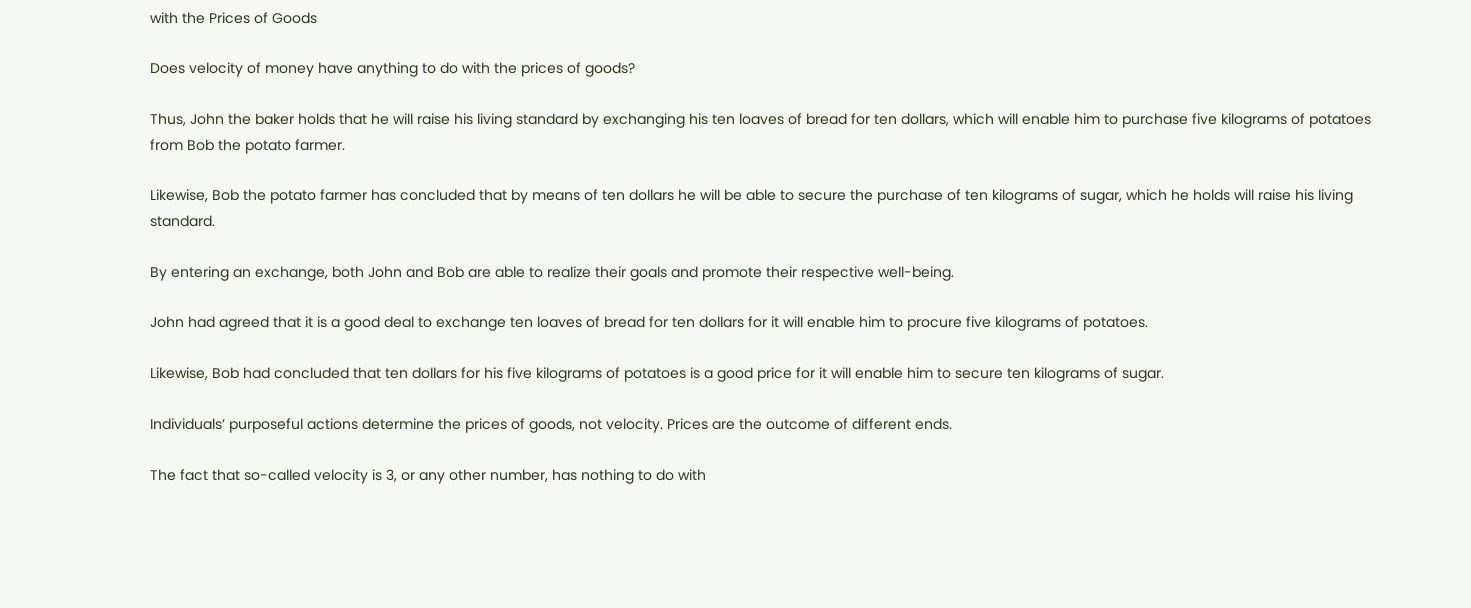with the Prices of Goods

Does velocity of money have anything to do with the prices of goods?

Thus, John the baker holds that he will raise his living standard by exchanging his ten loaves of bread for ten dollars, which will enable him to purchase five kilograms of potatoes from Bob the potato farmer.

Likewise, Bob the potato farmer has concluded that by means of ten dollars he will be able to secure the purchase of ten kilograms of sugar, which he holds will raise his living standard.

By entering an exchange, both John and Bob are able to realize their goals and promote their respective well-being.

John had agreed that it is a good deal to exchange ten loaves of bread for ten dollars for it will enable him to procure five kilograms of potatoes.

Likewise, Bob had concluded that ten dollars for his five kilograms of potatoes is a good price for it will enable him to secure ten kilograms of sugar.

Individuals’ purposeful actions determine the prices of goods, not velocity. Prices are the outcome of different ends.

The fact that so-called velocity is 3, or any other number, has nothing to do with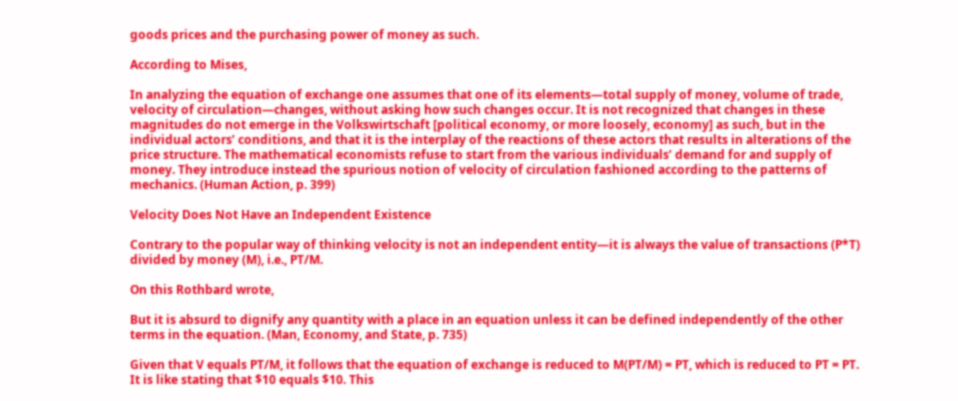goods prices and the purchasing power of money as such.

According to Mises,

In analyzing the equation of exchange one assumes that one of its elements—total supply of money, volume of trade, velocity of circulation—changes, without asking how such changes occur. It is not recognized that changes in these magnitudes do not emerge in the Volkswirtschaft [political economy, or more loosely, economy] as such, but in the individual actors’ conditions, and that it is the interplay of the reactions of these actors that results in alterations of the price structure. The mathematical economists refuse to start from the various individuals’ demand for and supply of money. They introduce instead the spurious notion of velocity of circulation fashioned according to the patterns of mechanics. (Human Action, p. 399)

Velocity Does Not Have an Independent Existence

Contrary to the popular way of thinking velocity is not an independent entity—it is always the value of transactions (P*T) divided by money (M), i.e., PT/M.

On this Rothbard wrote,

But it is absurd to dignify any quantity with a place in an equation unless it can be defined independently of the other terms in the equation. (Man, Economy, and State, p. 735)

Given that V equals PT/M, it follows that the equation of exchange is reduced to M(PT/M) = PT, which is reduced to PT = PT. It is like stating that $10 equals $10. This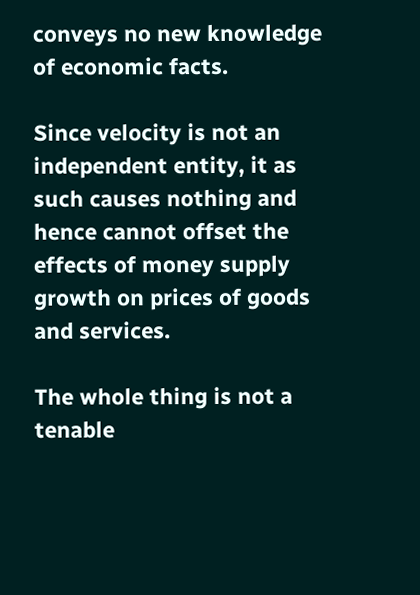conveys no new knowledge of economic facts.

Since velocity is not an independent entity, it as such causes nothing and hence cannot offset the effects of money supply growth on prices of goods and services.

The whole thing is not a tenable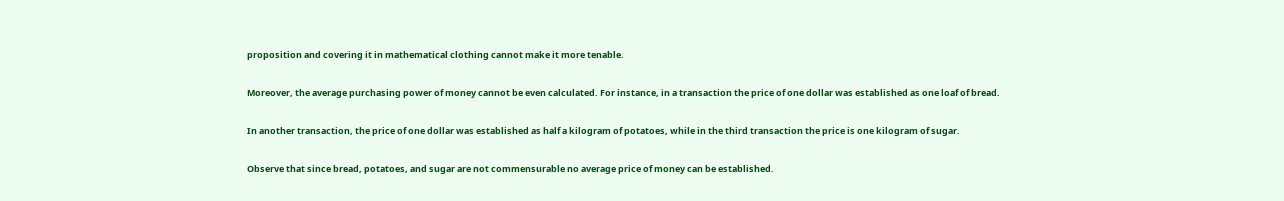proposition and covering it in mathematical clothing cannot make it more tenable.

Moreover, the average purchasing power of money cannot be even calculated. For instance, in a transaction the price of one dollar was established as one loaf of bread.

In another transaction, the price of one dollar was established as half a kilogram of potatoes, while in the third transaction the price is one kilogram of sugar.

Observe that since bread, potatoes, and sugar are not commensurable no average price of money can be established.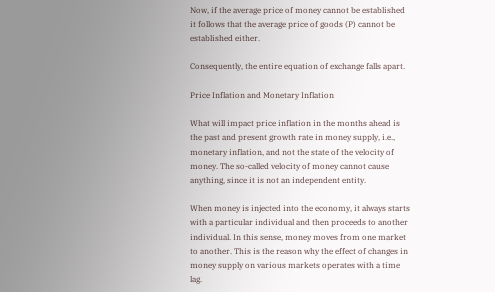Now, if the average price of money cannot be established it follows that the average price of goods (P) cannot be established either.

Consequently, the entire equation of exchange falls apart.

Price Inflation and Monetary Inflation

What will impact price inflation in the months ahead is the past and present growth rate in money supply, i.e., monetary inflation, and not the state of the velocity of money. The so-called velocity of money cannot cause anything, since it is not an independent entity.

When money is injected into the economy, it always starts with a particular individual and then proceeds to another individual. In this sense, money moves from one market to another. This is the reason why the effect of changes in money supply on various markets operates with a time lag.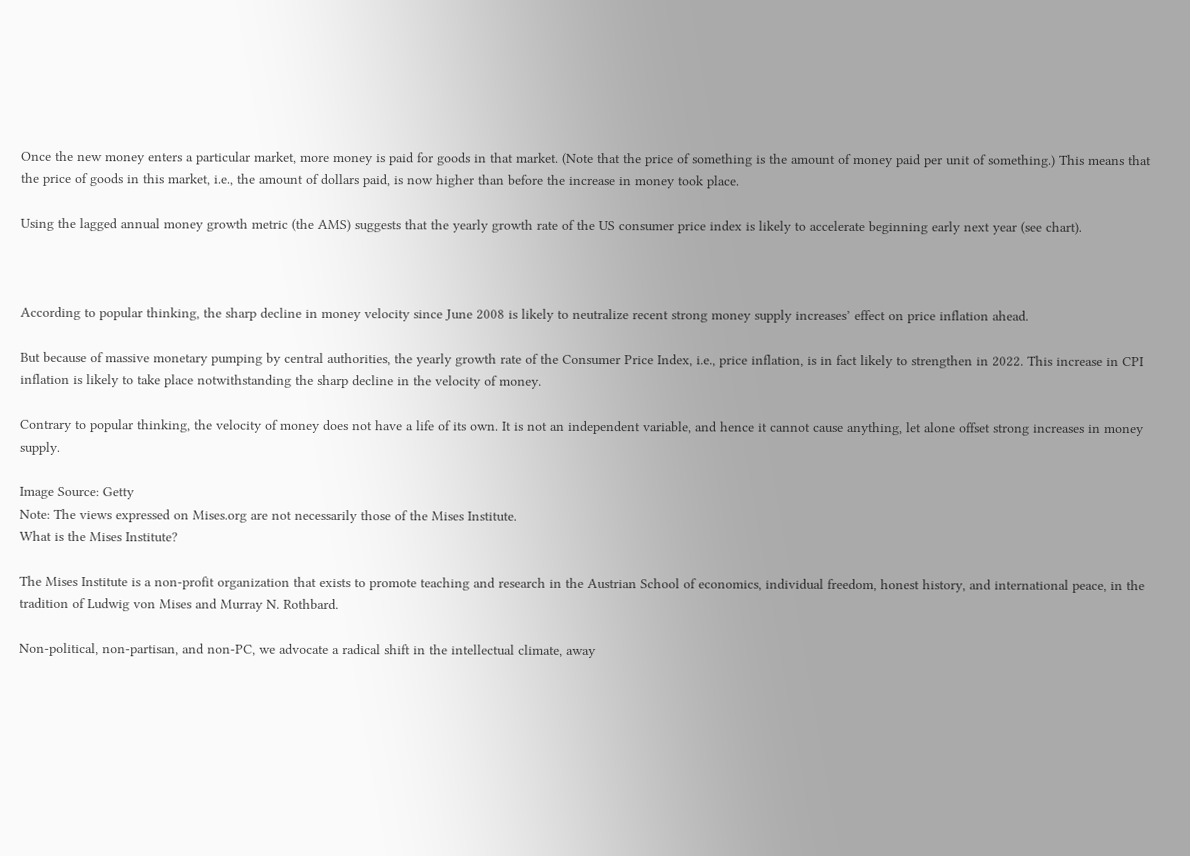Once the new money enters a particular market, more money is paid for goods in that market. (Note that the price of something is the amount of money paid per unit of something.) This means that the price of goods in this market, i.e., the amount of dollars paid, is now higher than before the increase in money took place.

Using the lagged annual money growth metric (the AMS) suggests that the yearly growth rate of the US consumer price index is likely to accelerate beginning early next year (see chart).



According to popular thinking, the sharp decline in money velocity since June 2008 is likely to neutralize recent strong money supply increases’ effect on price inflation ahead.

But because of massive monetary pumping by central authorities, the yearly growth rate of the Consumer Price Index, i.e., price inflation, is in fact likely to strengthen in 2022. This increase in CPI inflation is likely to take place notwithstanding the sharp decline in the velocity of money.

Contrary to popular thinking, the velocity of money does not have a life of its own. It is not an independent variable, and hence it cannot cause anything, let alone offset strong increases in money supply.

Image Source: Getty
Note: The views expressed on Mises.org are not necessarily those of the Mises Institute.
What is the Mises Institute?

The Mises Institute is a non-profit organization that exists to promote teaching and research in the Austrian School of economics, individual freedom, honest history, and international peace, in the tradition of Ludwig von Mises and Murray N. Rothbard.

Non-political, non-partisan, and non-PC, we advocate a radical shift in the intellectual climate, away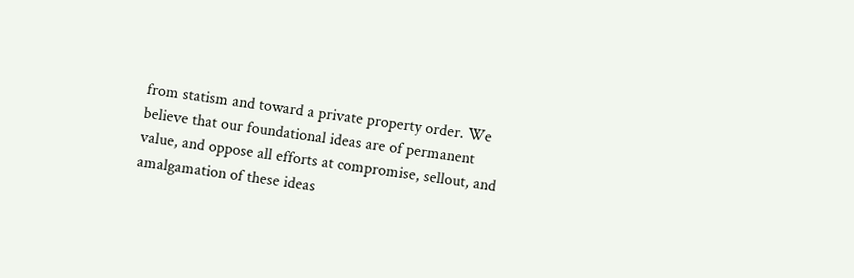from statism and toward a private property order. We believe that our foundational ideas are of permanent value, and oppose all efforts at compromise, sellout, and amalgamation of these ideas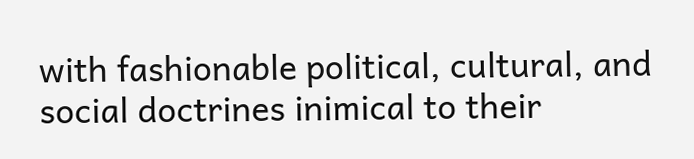with fashionable political, cultural, and social doctrines inimical to their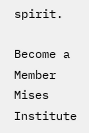spirit.

Become a Member
Mises Institute